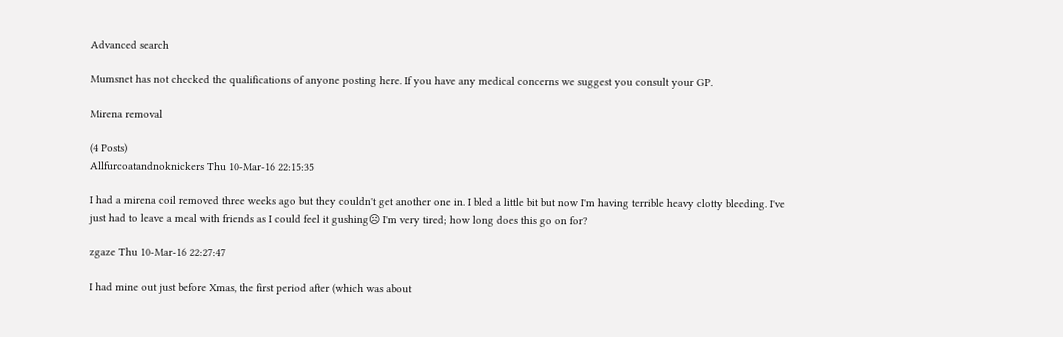Advanced search

Mumsnet has not checked the qualifications of anyone posting here. If you have any medical concerns we suggest you consult your GP.

Mirena removal

(4 Posts)
Allfurcoatandnoknickers Thu 10-Mar-16 22:15:35

I had a mirena coil removed three weeks ago but they couldn't get another one in. I bled a little bit but now I'm having terrible heavy clotty bleeding. I've just had to leave a meal with friends as I could feel it gushing☹ I'm very tired; how long does this go on for?

zgaze Thu 10-Mar-16 22:27:47

I had mine out just before Xmas, the first period after (which was about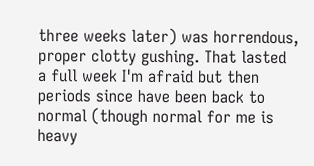three weeks later) was horrendous, proper clotty gushing. That lasted a full week I'm afraid but then periods since have been back to normal (though normal for me is heavy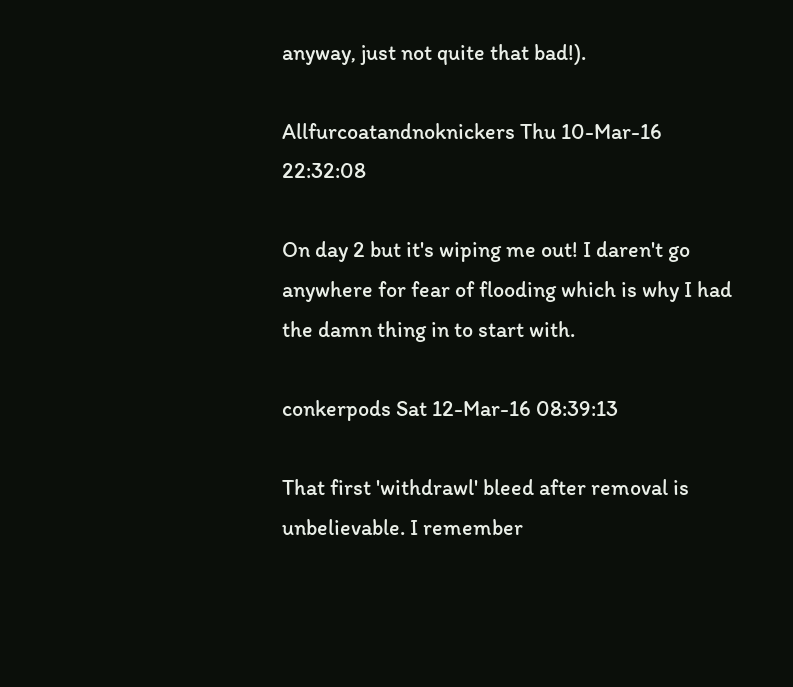anyway, just not quite that bad!).

Allfurcoatandnoknickers Thu 10-Mar-16 22:32:08

On day 2 but it's wiping me out! I daren't go anywhere for fear of flooding which is why I had the damn thing in to start with.

conkerpods Sat 12-Mar-16 08:39:13

That first 'withdrawl' bleed after removal is unbelievable. I remember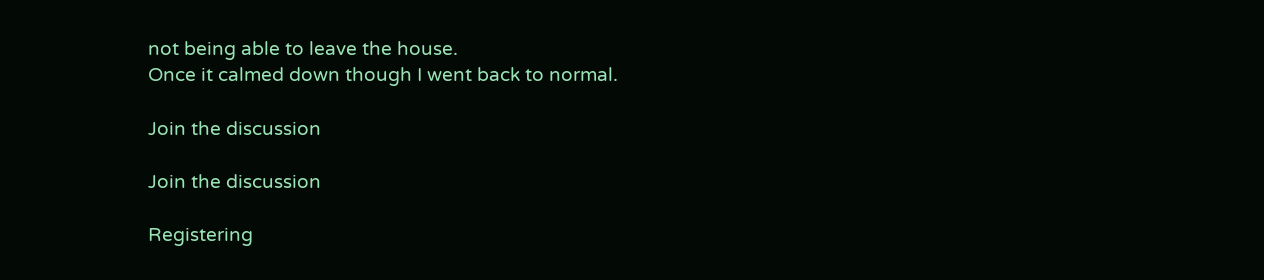not being able to leave the house.
Once it calmed down though I went back to normal.

Join the discussion

Join the discussion

Registering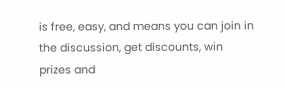is free, easy, and means you can join in the discussion, get discounts, win prizes and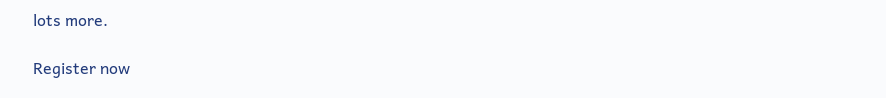lots more.

Register now